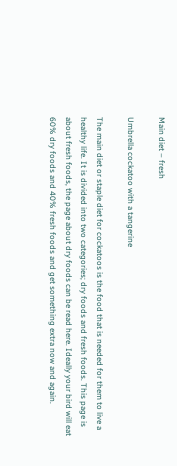Main diet – fresh

Umbrella cockatoo with a tangerine

The main diet or staple diet for cockatoos is the food that is needed for them to live a healthy life. It is divided into two categories; dry foods and fresh foods. This page is about fresh foods, the page about dry foods can be read here. Ideally your bird will eat 60% dry foods and 40% fresh foods and get something extra now and again.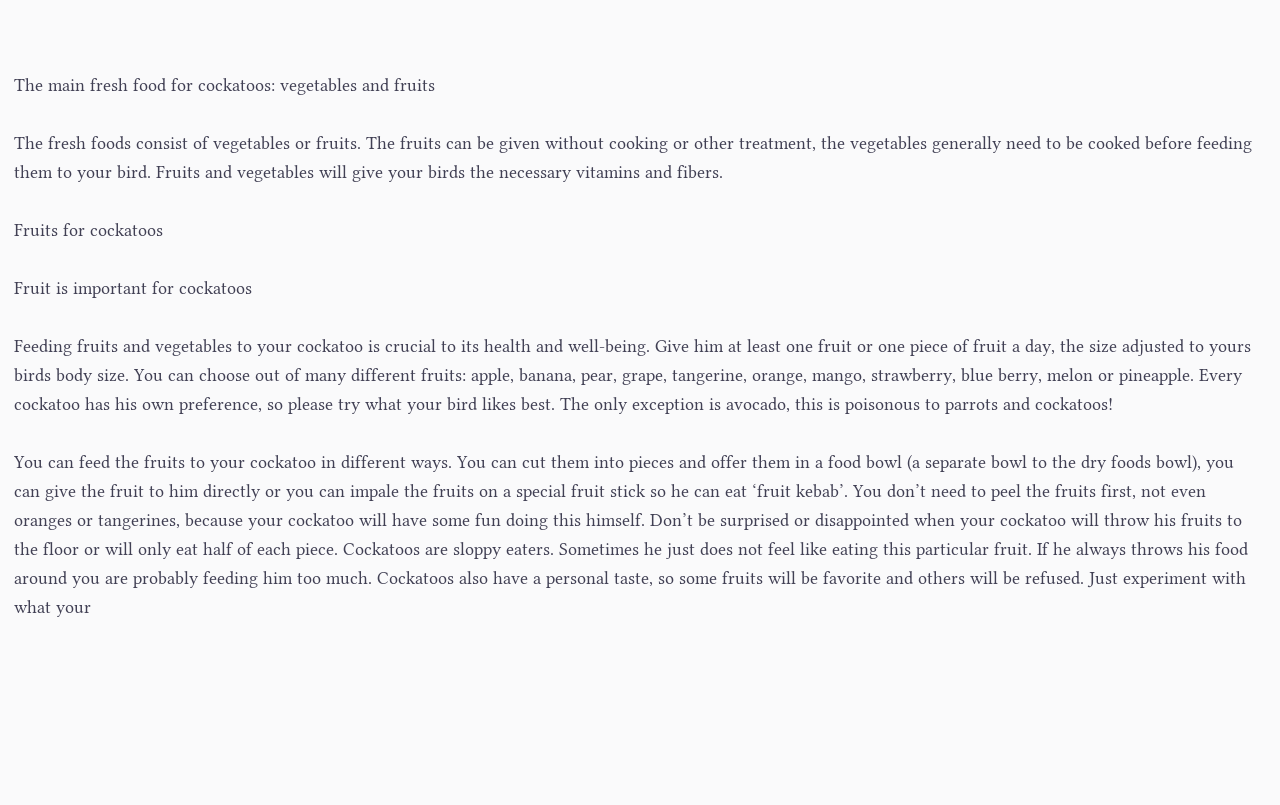The main fresh food for cockatoos: vegetables and fruits

The fresh foods consist of vegetables or fruits. The fruits can be given without cooking or other treatment, the vegetables generally need to be cooked before feeding them to your bird. Fruits and vegetables will give your birds the necessary vitamins and fibers.

Fruits for cockatoos

Fruit is important for cockatoos

Feeding fruits and vegetables to your cockatoo is crucial to its health and well-being. Give him at least one fruit or one piece of fruit a day, the size adjusted to yours birds body size. You can choose out of many different fruits: apple, banana, pear, grape, tangerine, orange, mango, strawberry, blue berry, melon or pineapple. Every cockatoo has his own preference, so please try what your bird likes best. The only exception is avocado, this is poisonous to parrots and cockatoos!

You can feed the fruits to your cockatoo in different ways. You can cut them into pieces and offer them in a food bowl (a separate bowl to the dry foods bowl), you can give the fruit to him directly or you can impale the fruits on a special fruit stick so he can eat ‘fruit kebab’. You don’t need to peel the fruits first, not even oranges or tangerines, because your cockatoo will have some fun doing this himself. Don’t be surprised or disappointed when your cockatoo will throw his fruits to the floor or will only eat half of each piece. Cockatoos are sloppy eaters. Sometimes he just does not feel like eating this particular fruit. If he always throws his food around you are probably feeding him too much. Cockatoos also have a personal taste, so some fruits will be favorite and others will be refused. Just experiment with what your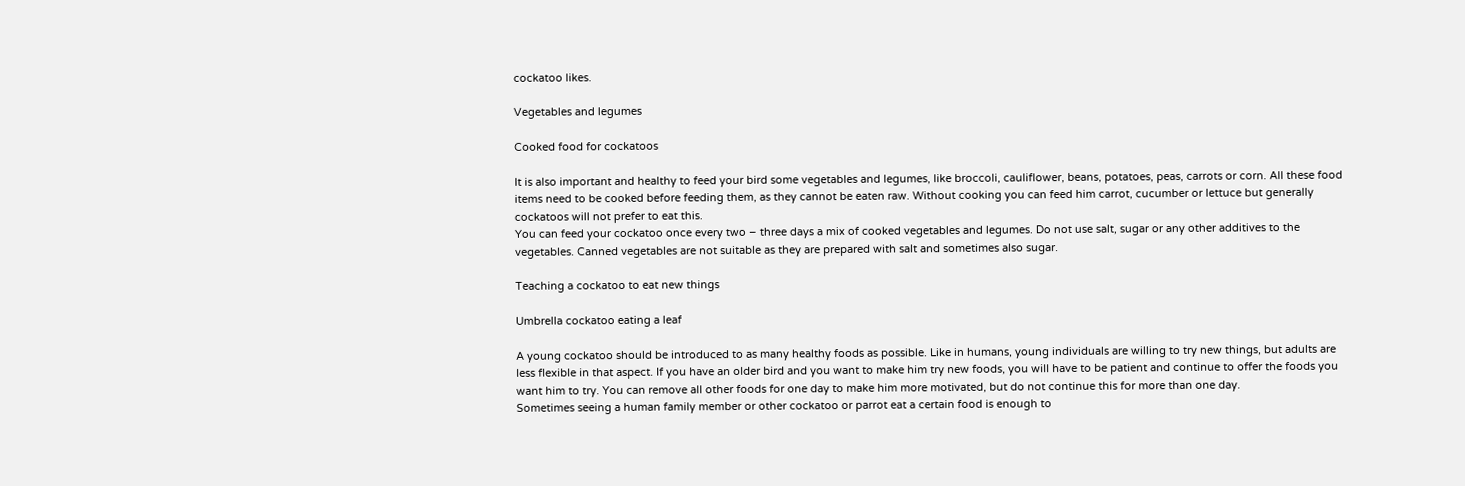cockatoo likes.

Vegetables and legumes

Cooked food for cockatoos

It is also important and healthy to feed your bird some vegetables and legumes, like broccoli, cauliflower, beans, potatoes, peas, carrots or corn. All these food items need to be cooked before feeding them, as they cannot be eaten raw. Without cooking you can feed him carrot, cucumber or lettuce but generally cockatoos will not prefer to eat this.
You can feed your cockatoo once every two – three days a mix of cooked vegetables and legumes. Do not use salt, sugar or any other additives to the vegetables. Canned vegetables are not suitable as they are prepared with salt and sometimes also sugar.

Teaching a cockatoo to eat new things

Umbrella cockatoo eating a leaf

A young cockatoo should be introduced to as many healthy foods as possible. Like in humans, young individuals are willing to try new things, but adults are less flexible in that aspect. If you have an older bird and you want to make him try new foods, you will have to be patient and continue to offer the foods you want him to try. You can remove all other foods for one day to make him more motivated, but do not continue this for more than one day.
Sometimes seeing a human family member or other cockatoo or parrot eat a certain food is enough to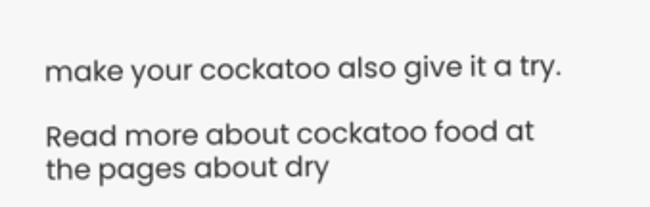make your cockatoo also give it a try.

Read more about cockatoo food at the pages about dry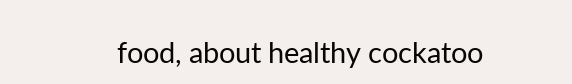food, about healthy cockatoo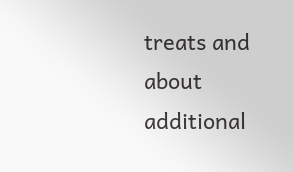treats and about additional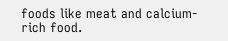foods like meat and calcium-rich food.